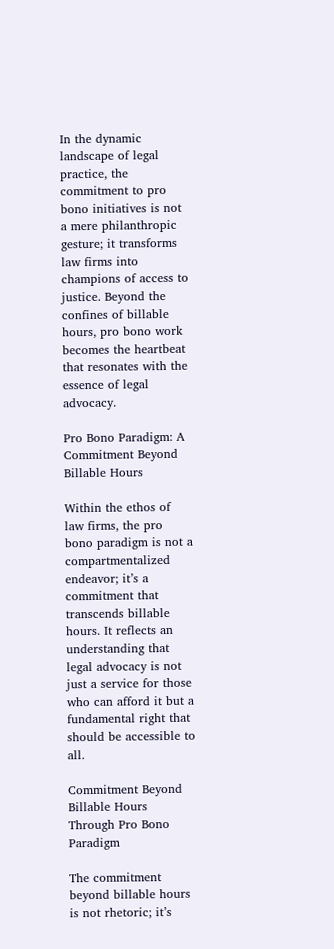In the dynamic landscape of legal practice, the commitment to pro bono initiatives is not a mere philanthropic gesture; it transforms law firms into champions of access to justice. Beyond the confines of billable hours, pro bono work becomes the heartbeat that resonates with the essence of legal advocacy.

Pro Bono Paradigm: A Commitment Beyond Billable Hours

Within the ethos of law firms, the pro bono paradigm is not a compartmentalized endeavor; it’s a commitment that transcends billable hours. It reflects an understanding that legal advocacy is not just a service for those who can afford it but a fundamental right that should be accessible to all.

Commitment Beyond Billable Hours Through Pro Bono Paradigm

The commitment beyond billable hours is not rhetoric; it’s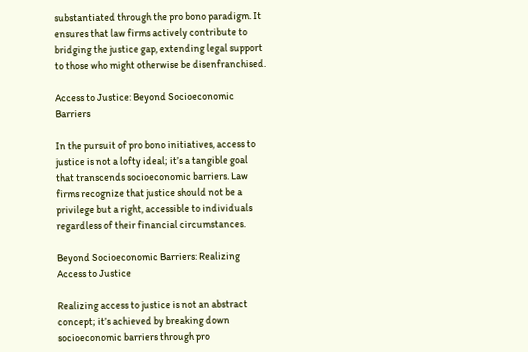substantiated through the pro bono paradigm. It ensures that law firms actively contribute to bridging the justice gap, extending legal support to those who might otherwise be disenfranchised.

Access to Justice: Beyond Socioeconomic Barriers

In the pursuit of pro bono initiatives, access to justice is not a lofty ideal; it’s a tangible goal that transcends socioeconomic barriers. Law firms recognize that justice should not be a privilege but a right, accessible to individuals regardless of their financial circumstances.

Beyond Socioeconomic Barriers: Realizing Access to Justice

Realizing access to justice is not an abstract concept; it’s achieved by breaking down socioeconomic barriers through pro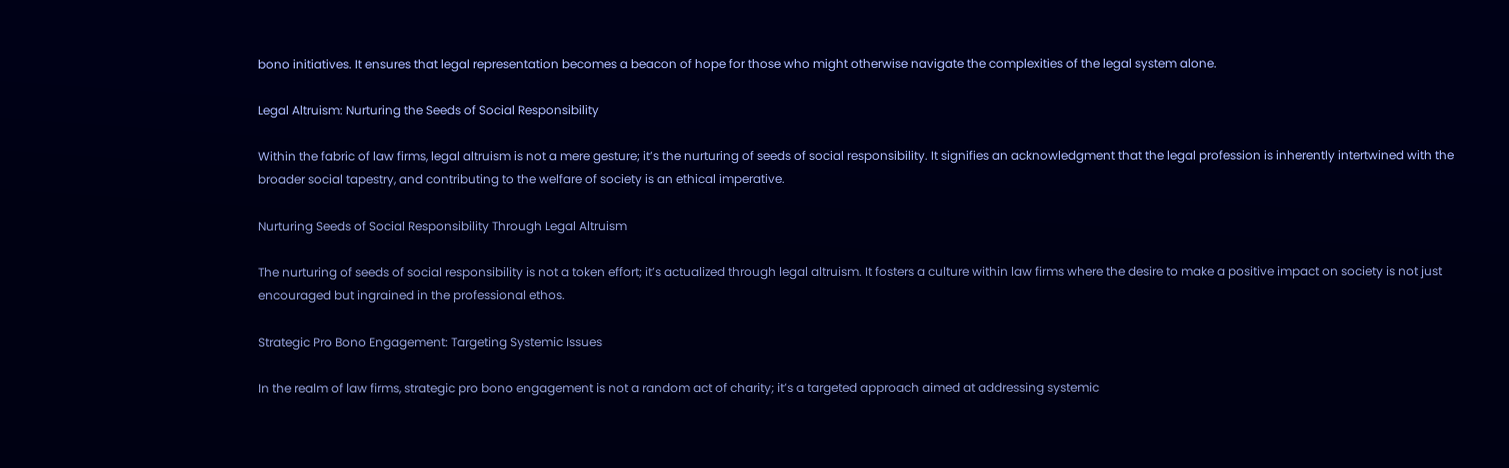bono initiatives. It ensures that legal representation becomes a beacon of hope for those who might otherwise navigate the complexities of the legal system alone.

Legal Altruism: Nurturing the Seeds of Social Responsibility

Within the fabric of law firms, legal altruism is not a mere gesture; it’s the nurturing of seeds of social responsibility. It signifies an acknowledgment that the legal profession is inherently intertwined with the broader social tapestry, and contributing to the welfare of society is an ethical imperative.

Nurturing Seeds of Social Responsibility Through Legal Altruism

The nurturing of seeds of social responsibility is not a token effort; it’s actualized through legal altruism. It fosters a culture within law firms where the desire to make a positive impact on society is not just encouraged but ingrained in the professional ethos.

Strategic Pro Bono Engagement: Targeting Systemic Issues

In the realm of law firms, strategic pro bono engagement is not a random act of charity; it’s a targeted approach aimed at addressing systemic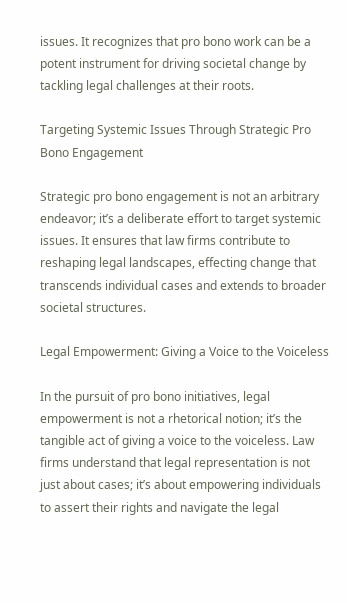issues. It recognizes that pro bono work can be a potent instrument for driving societal change by tackling legal challenges at their roots.

Targeting Systemic Issues Through Strategic Pro Bono Engagement

Strategic pro bono engagement is not an arbitrary endeavor; it’s a deliberate effort to target systemic issues. It ensures that law firms contribute to reshaping legal landscapes, effecting change that transcends individual cases and extends to broader societal structures.

Legal Empowerment: Giving a Voice to the Voiceless

In the pursuit of pro bono initiatives, legal empowerment is not a rhetorical notion; it’s the tangible act of giving a voice to the voiceless. Law firms understand that legal representation is not just about cases; it’s about empowering individuals to assert their rights and navigate the legal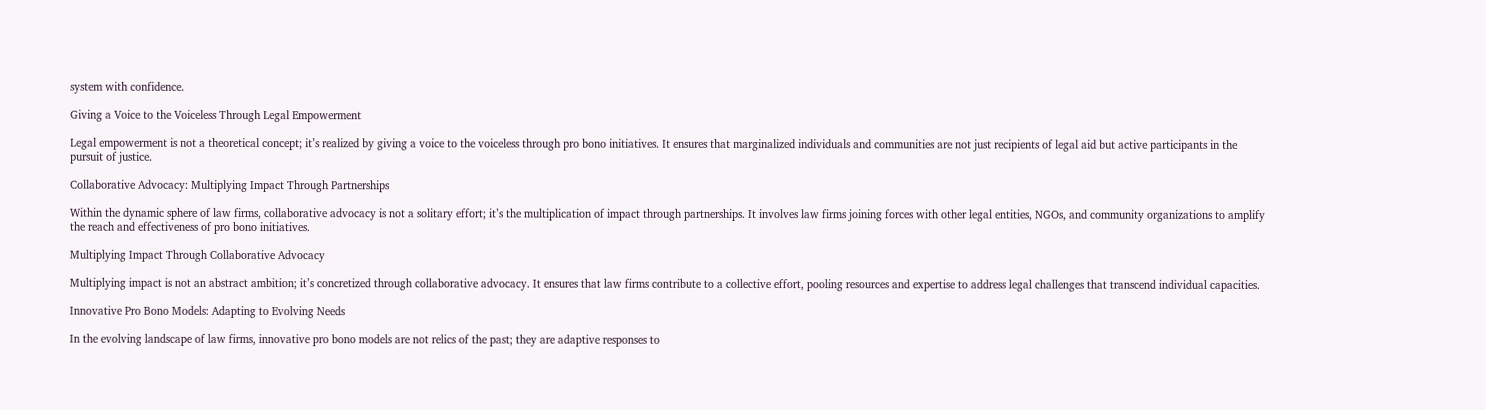system with confidence.

Giving a Voice to the Voiceless Through Legal Empowerment

Legal empowerment is not a theoretical concept; it’s realized by giving a voice to the voiceless through pro bono initiatives. It ensures that marginalized individuals and communities are not just recipients of legal aid but active participants in the pursuit of justice.

Collaborative Advocacy: Multiplying Impact Through Partnerships

Within the dynamic sphere of law firms, collaborative advocacy is not a solitary effort; it’s the multiplication of impact through partnerships. It involves law firms joining forces with other legal entities, NGOs, and community organizations to amplify the reach and effectiveness of pro bono initiatives.

Multiplying Impact Through Collaborative Advocacy

Multiplying impact is not an abstract ambition; it’s concretized through collaborative advocacy. It ensures that law firms contribute to a collective effort, pooling resources and expertise to address legal challenges that transcend individual capacities.

Innovative Pro Bono Models: Adapting to Evolving Needs

In the evolving landscape of law firms, innovative pro bono models are not relics of the past; they are adaptive responses to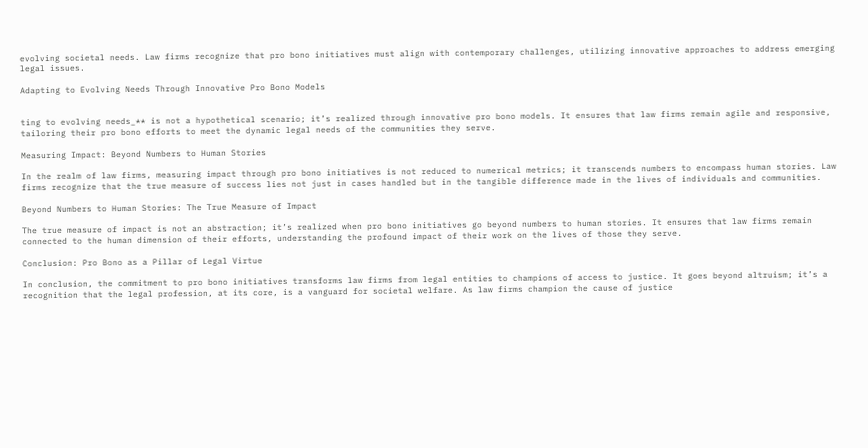evolving societal needs. Law firms recognize that pro bono initiatives must align with contemporary challenges, utilizing innovative approaches to address emerging legal issues.

Adapting to Evolving Needs Through Innovative Pro Bono Models


ting to evolving needs_** is not a hypothetical scenario; it’s realized through innovative pro bono models. It ensures that law firms remain agile and responsive, tailoring their pro bono efforts to meet the dynamic legal needs of the communities they serve.

Measuring Impact: Beyond Numbers to Human Stories

In the realm of law firms, measuring impact through pro bono initiatives is not reduced to numerical metrics; it transcends numbers to encompass human stories. Law firms recognize that the true measure of success lies not just in cases handled but in the tangible difference made in the lives of individuals and communities.

Beyond Numbers to Human Stories: The True Measure of Impact

The true measure of impact is not an abstraction; it’s realized when pro bono initiatives go beyond numbers to human stories. It ensures that law firms remain connected to the human dimension of their efforts, understanding the profound impact of their work on the lives of those they serve.

Conclusion: Pro Bono as a Pillar of Legal Virtue

In conclusion, the commitment to pro bono initiatives transforms law firms from legal entities to champions of access to justice. It goes beyond altruism; it’s a recognition that the legal profession, at its core, is a vanguard for societal welfare. As law firms champion the cause of justice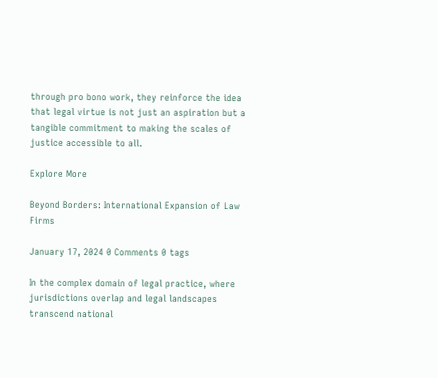through pro bono work, they reinforce the idea that legal virtue is not just an aspiration but a tangible commitment to making the scales of justice accessible to all.

Explore More

Beyond Borders: International Expansion of Law Firms

January 17, 2024 0 Comments 0 tags

In the complex domain of legal practice, where jurisdictions overlap and legal landscapes transcend national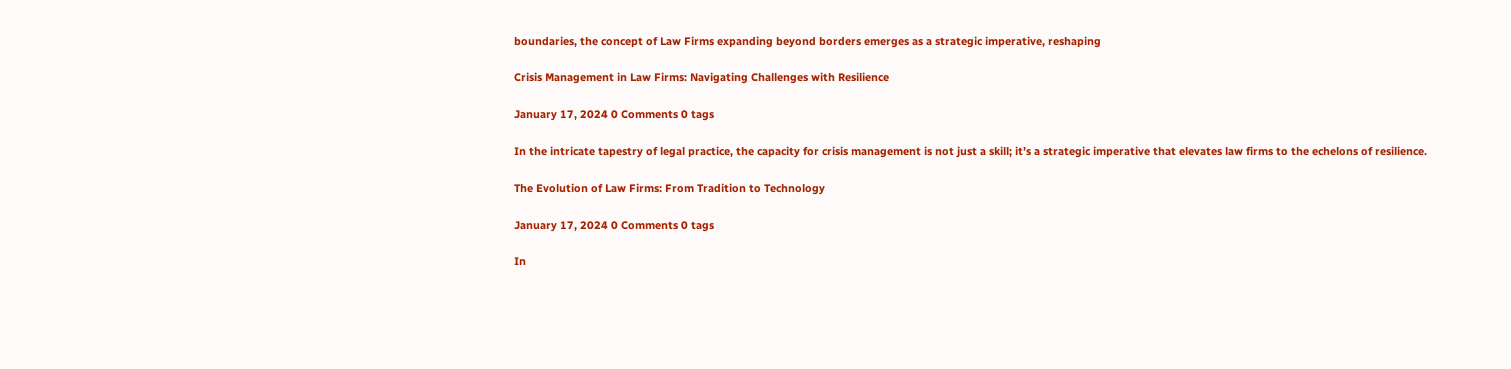boundaries, the concept of Law Firms expanding beyond borders emerges as a strategic imperative, reshaping

Crisis Management in Law Firms: Navigating Challenges with Resilience

January 17, 2024 0 Comments 0 tags

In the intricate tapestry of legal practice, the capacity for crisis management is not just a skill; it’s a strategic imperative that elevates law firms to the echelons of resilience.

The Evolution of Law Firms: From Tradition to Technology

January 17, 2024 0 Comments 0 tags

In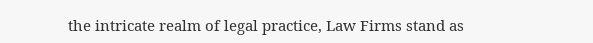the intricate realm of legal practice, Law Firms stand as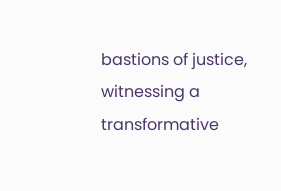bastions of justice, witnessing a transformative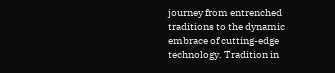journey from entrenched traditions to the dynamic embrace of cutting-edge technology. Tradition in